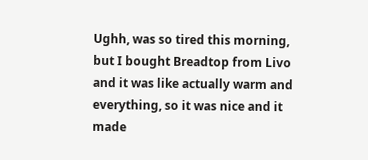Ughh, was so tired this morning, but I bought Breadtop from Livo and it was like actually warm and everything, so it was nice and it made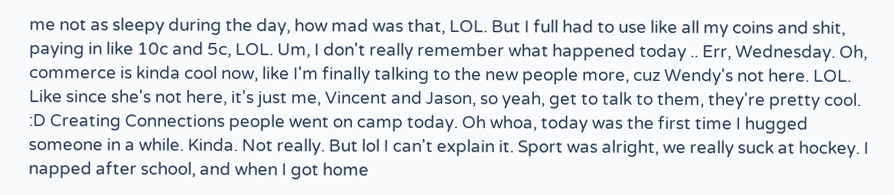me not as sleepy during the day, how mad was that, LOL. But I full had to use like all my coins and shit, paying in like 10c and 5c, LOL. Um, I don't really remember what happened today .. Err, Wednesday. Oh, commerce is kinda cool now, like I'm finally talking to the new people more, cuz Wendy's not here. LOL. Like since she's not here, it's just me, Vincent and Jason, so yeah, get to talk to them, they're pretty cool. :D Creating Connections people went on camp today. Oh whoa, today was the first time I hugged someone in a while. Kinda. Not really. But lol I can't explain it. Sport was alright, we really suck at hockey. I napped after school, and when I got home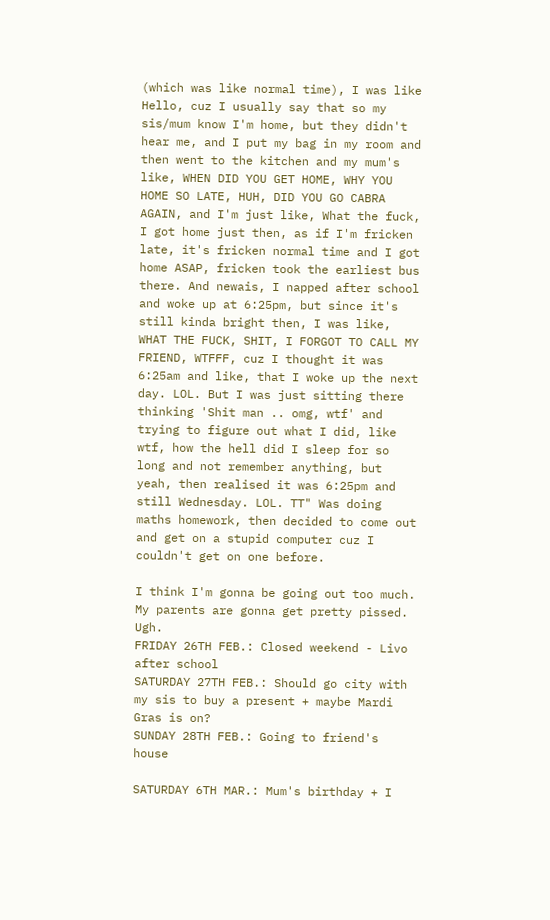(which was like normal time), I was like Hello, cuz I usually say that so my sis/mum know I'm home, but they didn't hear me, and I put my bag in my room and then went to the kitchen and my mum's like, WHEN DID YOU GET HOME, WHY YOU HOME SO LATE, HUH, DID YOU GO CABRA AGAIN, and I'm just like, What the fuck, I got home just then, as if I'm fricken late, it's fricken normal time and I got home ASAP, fricken took the earliest bus there. And newais, I napped after school and woke up at 6:25pm, but since it's still kinda bright then, I was like, WHAT THE FUCK, SHIT, I FORGOT TO CALL MY FRIEND, WTFFF, cuz I thought it was 6:25am and like, that I woke up the next day. LOL. But I was just sitting there thinking 'Shit man .. omg, wtf' and trying to figure out what I did, like wtf, how the hell did I sleep for so long and not remember anything, but yeah, then realised it was 6:25pm and still Wednesday. LOL. TT" Was doing maths homework, then decided to come out and get on a stupid computer cuz I couldn't get on one before.

I think I'm gonna be going out too much. My parents are gonna get pretty pissed. Ugh.
FRIDAY 26TH FEB.: Closed weekend - Livo after school
SATURDAY 27TH FEB.: Should go city with my sis to buy a present + maybe Mardi Gras is on?
SUNDAY 28TH FEB.: Going to friend's house

SATURDAY 6TH MAR.: Mum's birthday + I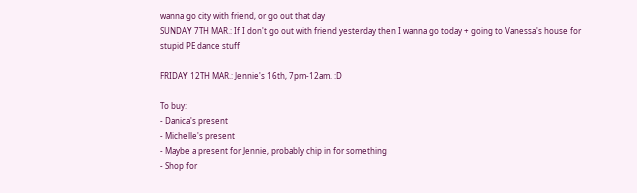wanna go city with friend, or go out that day
SUNDAY 7TH MAR.: If I don't go out with friend yesterday then I wanna go today + going to Vanessa's house for stupid PE dance stuff

FRIDAY 12TH MAR.: Jennie's 16th, 7pm-12am. :D

To buy:
- Danica's present
- Michelle's present
- Maybe a present for Jennie, probably chip in for something
- Shop for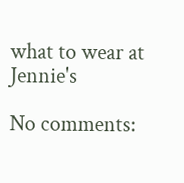what to wear at Jennie's

No comments: